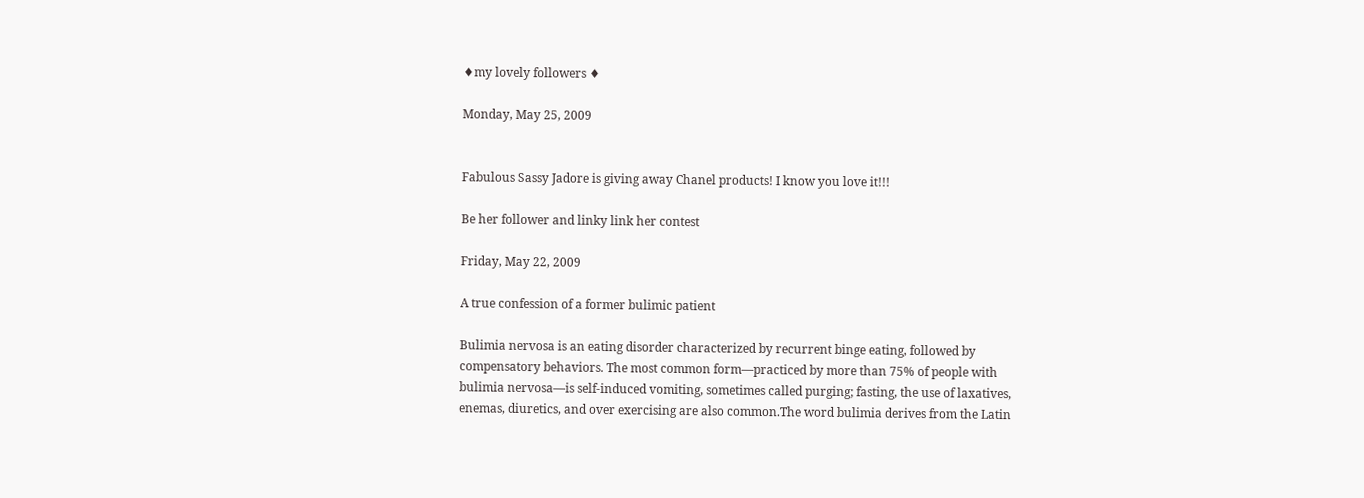♦my lovely followers ♦

Monday, May 25, 2009


Fabulous Sassy Jadore is giving away Chanel products! I know you love it!!!

Be her follower and linky link her contest

Friday, May 22, 2009

A true confession of a former bulimic patient

Bulimia nervosa is an eating disorder characterized by recurrent binge eating, followed by compensatory behaviors. The most common form—practiced by more than 75% of people with bulimia nervosa—is self-induced vomiting, sometimes called purging; fasting, the use of laxatives, enemas, diuretics, and over exercising are also common.The word bulimia derives from the Latin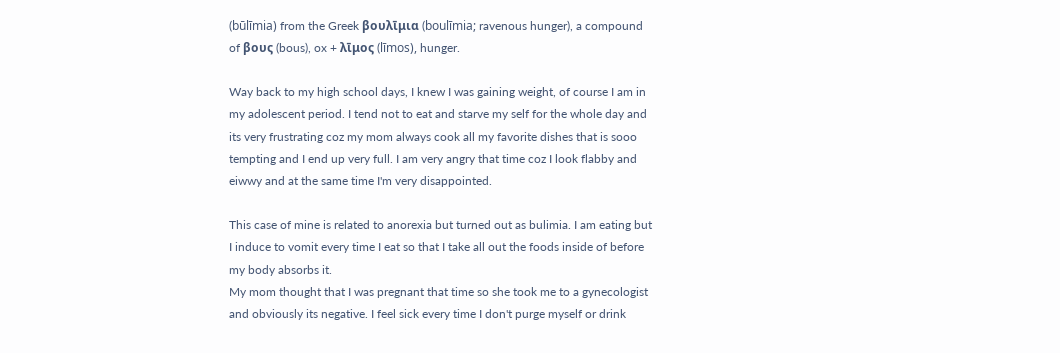(būlīmia) from the Greek βουλῑμια (boulīmia; ravenous hunger), a compound of βους (bous), ox + λῑμος (līmos), hunger.

Way back to my high school days, I knew I was gaining weight, of course I am in my adolescent period. I tend not to eat and starve my self for the whole day and its very frustrating coz my mom always cook all my favorite dishes that is sooo tempting and I end up very full. I am very angry that time coz I look flabby and eiwwy and at the same time I'm very disappointed.

This case of mine is related to anorexia but turned out as bulimia. I am eating but I induce to vomit every time I eat so that I take all out the foods inside of before my body absorbs it.
My mom thought that I was pregnant that time so she took me to a gynecologist and obviously its negative. I feel sick every time I don't purge myself or drink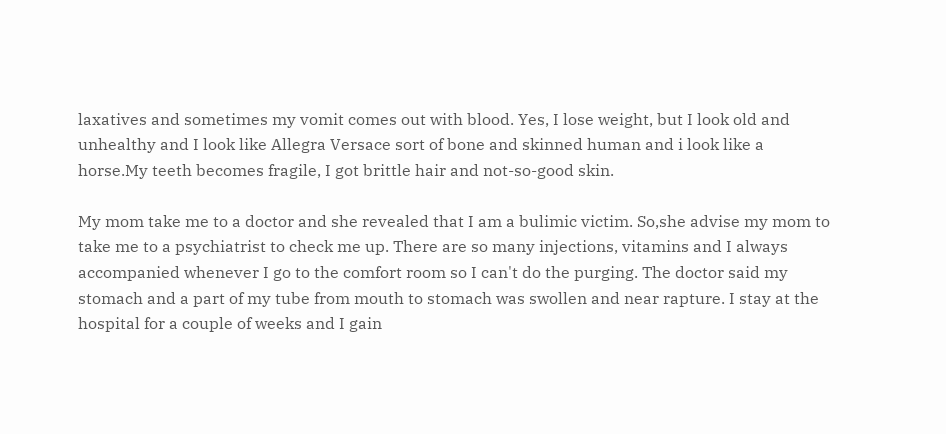laxatives and sometimes my vomit comes out with blood. Yes, I lose weight, but I look old and unhealthy and I look like Allegra Versace sort of bone and skinned human and i look like a horse.My teeth becomes fragile, I got brittle hair and not-so-good skin.

My mom take me to a doctor and she revealed that I am a bulimic victim. So,she advise my mom to take me to a psychiatrist to check me up. There are so many injections, vitamins and I always accompanied whenever I go to the comfort room so I can't do the purging. The doctor said my stomach and a part of my tube from mouth to stomach was swollen and near rapture. I stay at the hospital for a couple of weeks and I gain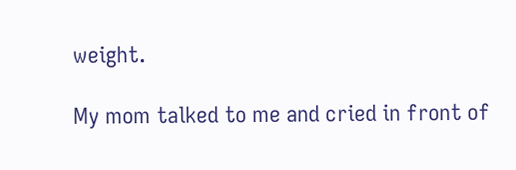weight.

My mom talked to me and cried in front of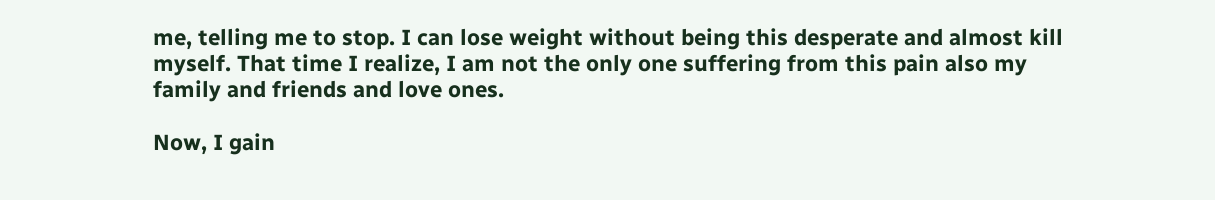me, telling me to stop. I can lose weight without being this desperate and almost kill myself. That time I realize, I am not the only one suffering from this pain also my family and friends and love ones.

Now, I gain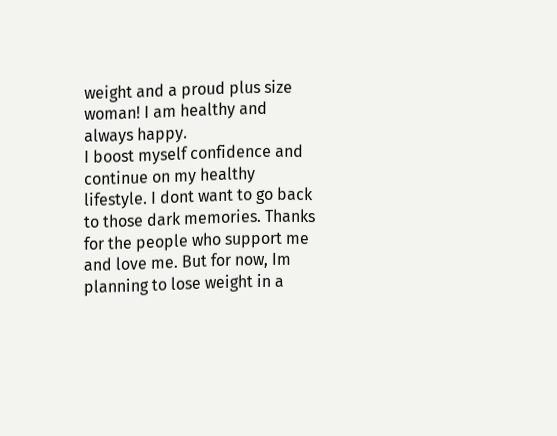weight and a proud plus size woman! I am healthy and always happy.
I boost myself confidence and continue on my healthy lifestyle. I dont want to go back to those dark memories. Thanks for the people who support me and love me. But for now, Im planning to lose weight in a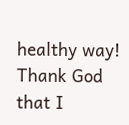healthy way! Thank God that I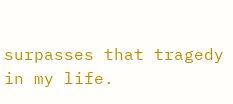surpasses that tragedy in my life.